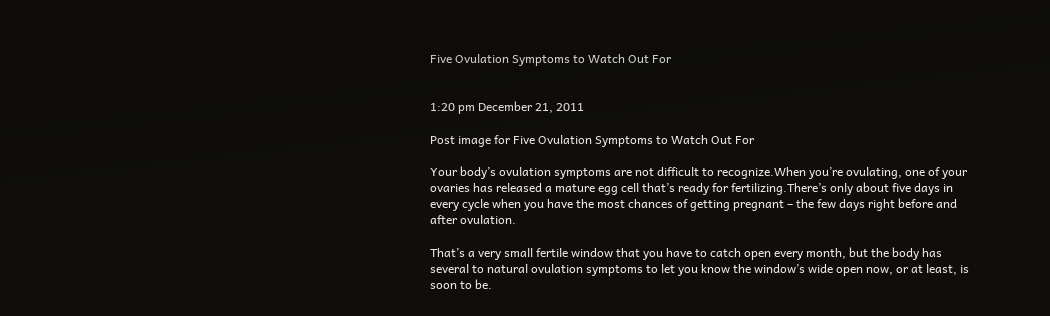Five Ovulation Symptoms to Watch Out For


1:20 pm December 21, 2011

Post image for Five Ovulation Symptoms to Watch Out For

Your body’s ovulation symptoms are not difficult to recognize.When you’re ovulating, one of your ovaries has released a mature egg cell that’s ready for fertilizing.There’s only about five days in every cycle when you have the most chances of getting pregnant – the few days right before and after ovulation.

That’s a very small fertile window that you have to catch open every month, but the body has several to natural ovulation symptoms to let you know the window’s wide open now, or at least, is soon to be.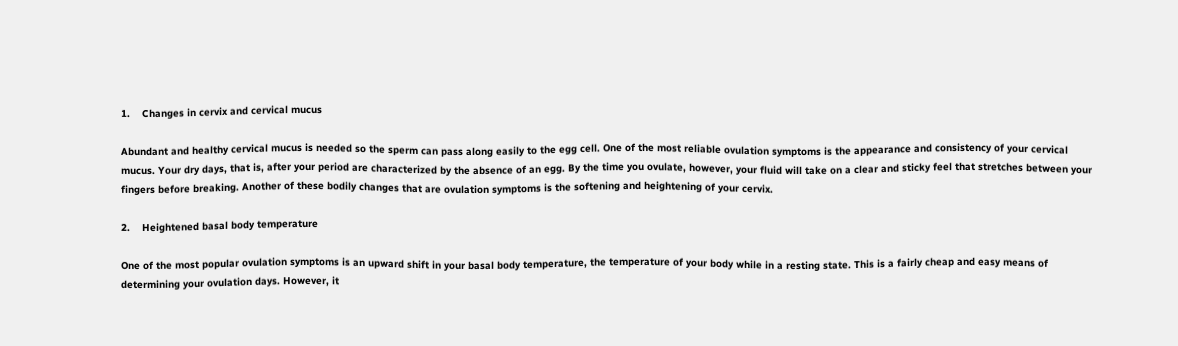1.    Changes in cervix and cervical mucus

Abundant and healthy cervical mucus is needed so the sperm can pass along easily to the egg cell. One of the most reliable ovulation symptoms is the appearance and consistency of your cervical mucus. Your dry days, that is, after your period are characterized by the absence of an egg. By the time you ovulate, however, your fluid will take on a clear and sticky feel that stretches between your fingers before breaking. Another of these bodily changes that are ovulation symptoms is the softening and heightening of your cervix.

2.    Heightened basal body temperature

One of the most popular ovulation symptoms is an upward shift in your basal body temperature, the temperature of your body while in a resting state. This is a fairly cheap and easy means of determining your ovulation days. However, it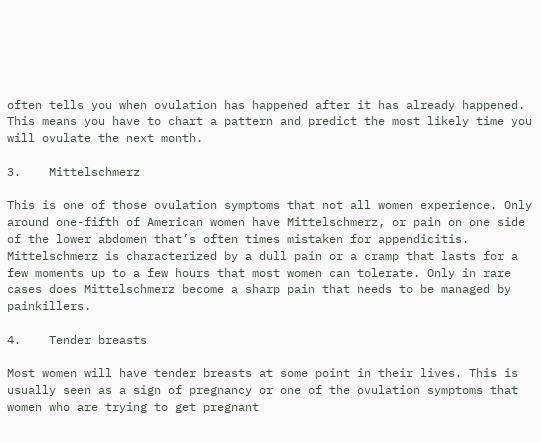often tells you when ovulation has happened after it has already happened. This means you have to chart a pattern and predict the most likely time you will ovulate the next month.

3.    Mittelschmerz

This is one of those ovulation symptoms that not all women experience. Only around one-fifth of American women have Mittelschmerz, or pain on one side of the lower abdomen that’s often times mistaken for appendicitis. Mittelschmerz is characterized by a dull pain or a cramp that lasts for a few moments up to a few hours that most women can tolerate. Only in rare cases does Mittelschmerz become a sharp pain that needs to be managed by painkillers.

4.    Tender breasts

Most women will have tender breasts at some point in their lives. This is usually seen as a sign of pregnancy or one of the ovulation symptoms that women who are trying to get pregnant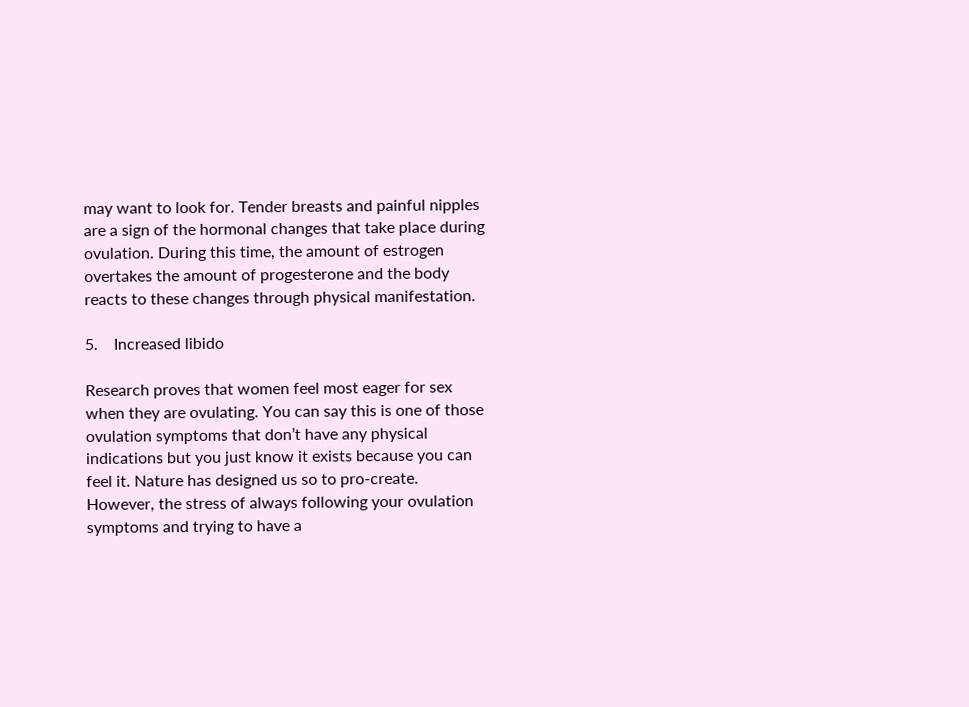may want to look for. Tender breasts and painful nipples are a sign of the hormonal changes that take place during ovulation. During this time, the amount of estrogen overtakes the amount of progesterone and the body reacts to these changes through physical manifestation.

5.    Increased libido

Research proves that women feel most eager for sex when they are ovulating. You can say this is one of those ovulation symptoms that don’t have any physical indications but you just know it exists because you can feel it. Nature has designed us so to pro-create. However, the stress of always following your ovulation symptoms and trying to have a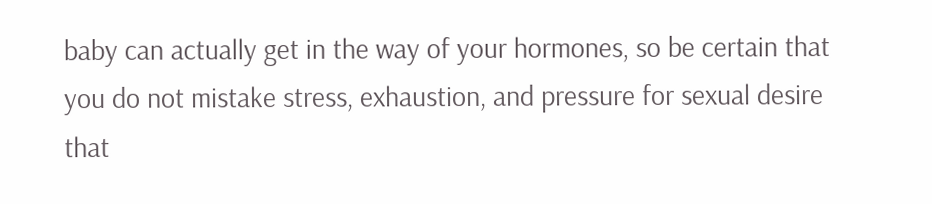baby can actually get in the way of your hormones, so be certain that you do not mistake stress, exhaustion, and pressure for sexual desire that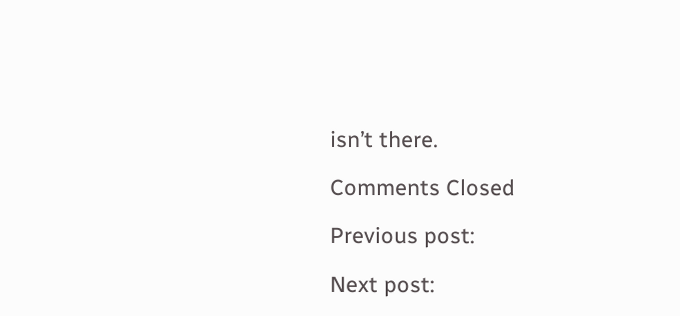isn’t there.

Comments Closed

Previous post:

Next post: